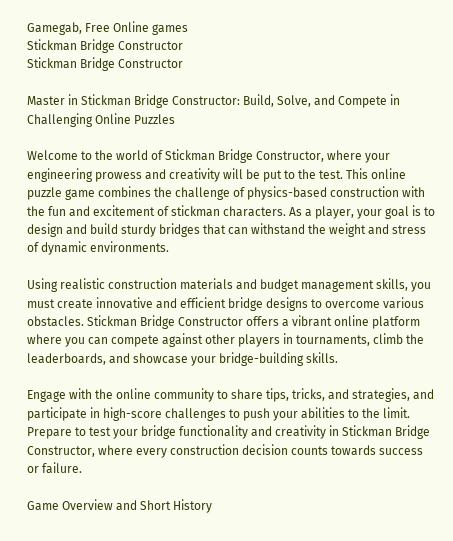Gamegab, Free Online games
Stickman Bridge Constructor
Stickman Bridge Constructor

Master in Stickman Bridge Constructor: Build, Solve, and Compete in Challenging Online Puzzles

Welcome to the world of Stickman Bridge Constructor, where your engineering prowess and creativity will be put to the test. This online puzzle game combines the challenge of physics-based construction with the fun and excitement of stickman characters. As a player, your goal is to design and build sturdy bridges that can withstand the weight and stress of dynamic environments.

Using realistic construction materials and budget management skills, you must create innovative and efficient bridge designs to overcome various obstacles. Stickman Bridge Constructor offers a vibrant online platform where you can compete against other players in tournaments, climb the leaderboards, and showcase your bridge-building skills.

Engage with the online community to share tips, tricks, and strategies, and participate in high-score challenges to push your abilities to the limit. Prepare to test your bridge functionality and creativity in Stickman Bridge Constructor, where every construction decision counts towards success or failure.

Game Overview and Short History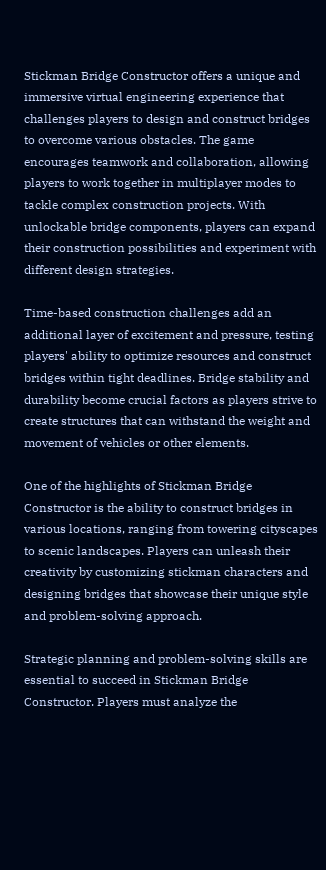Stickman Bridge Constructor offers a unique and immersive virtual engineering experience that challenges players to design and construct bridges to overcome various obstacles. The game encourages teamwork and collaboration, allowing players to work together in multiplayer modes to tackle complex construction projects. With unlockable bridge components, players can expand their construction possibilities and experiment with different design strategies.

Time-based construction challenges add an additional layer of excitement and pressure, testing players' ability to optimize resources and construct bridges within tight deadlines. Bridge stability and durability become crucial factors as players strive to create structures that can withstand the weight and movement of vehicles or other elements.

One of the highlights of Stickman Bridge Constructor is the ability to construct bridges in various locations, ranging from towering cityscapes to scenic landscapes. Players can unleash their creativity by customizing stickman characters and designing bridges that showcase their unique style and problem-solving approach.

Strategic planning and problem-solving skills are essential to succeed in Stickman Bridge Constructor. Players must analyze the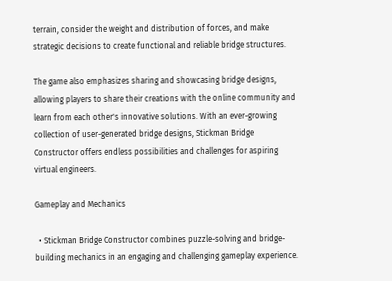terrain, consider the weight and distribution of forces, and make strategic decisions to create functional and reliable bridge structures.

The game also emphasizes sharing and showcasing bridge designs, allowing players to share their creations with the online community and learn from each other's innovative solutions. With an ever-growing collection of user-generated bridge designs, Stickman Bridge Constructor offers endless possibilities and challenges for aspiring virtual engineers.

Gameplay and Mechanics

  • Stickman Bridge Constructor combines puzzle-solving and bridge-building mechanics in an engaging and challenging gameplay experience.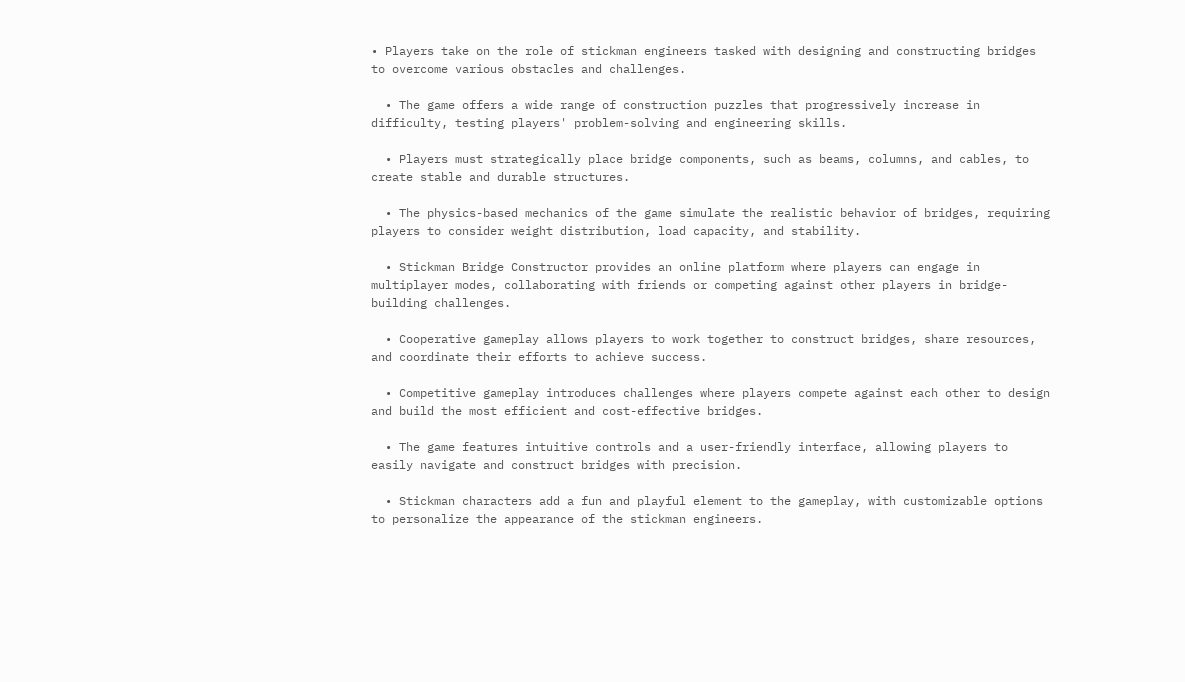• Players take on the role of stickman engineers tasked with designing and constructing bridges to overcome various obstacles and challenges.

  • The game offers a wide range of construction puzzles that progressively increase in difficulty, testing players' problem-solving and engineering skills.

  • Players must strategically place bridge components, such as beams, columns, and cables, to create stable and durable structures.

  • The physics-based mechanics of the game simulate the realistic behavior of bridges, requiring players to consider weight distribution, load capacity, and stability.

  • Stickman Bridge Constructor provides an online platform where players can engage in multiplayer modes, collaborating with friends or competing against other players in bridge-building challenges.

  • Cooperative gameplay allows players to work together to construct bridges, share resources, and coordinate their efforts to achieve success.

  • Competitive gameplay introduces challenges where players compete against each other to design and build the most efficient and cost-effective bridges.

  • The game features intuitive controls and a user-friendly interface, allowing players to easily navigate and construct bridges with precision.

  • Stickman characters add a fun and playful element to the gameplay, with customizable options to personalize the appearance of the stickman engineers.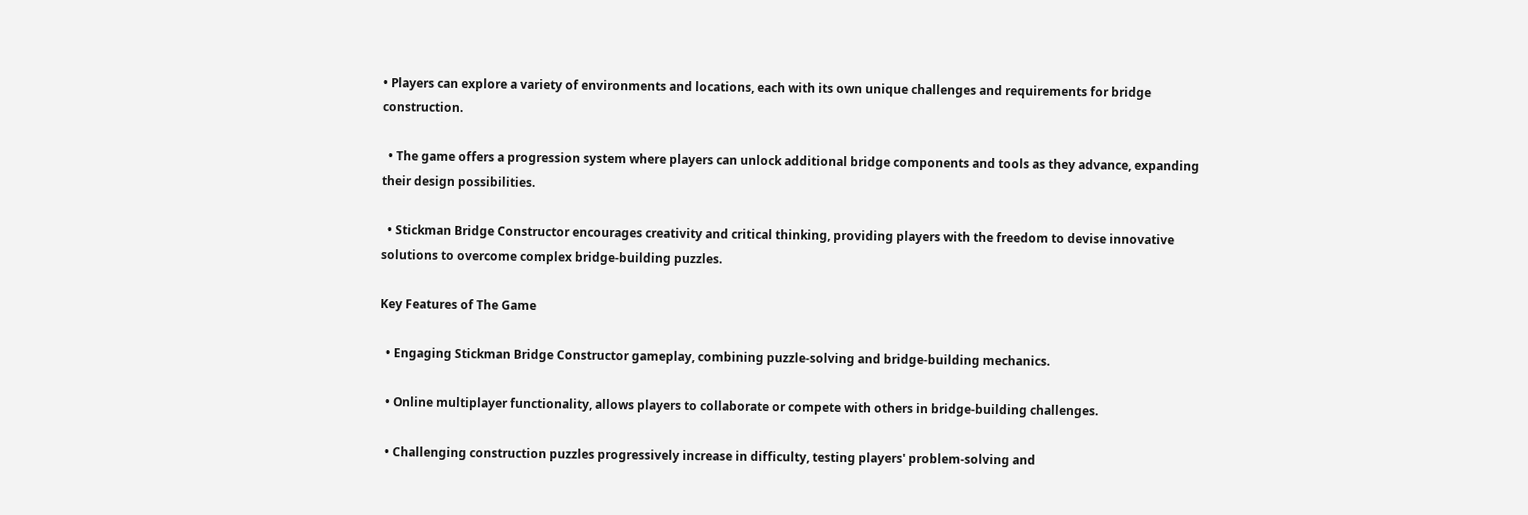• Players can explore a variety of environments and locations, each with its own unique challenges and requirements for bridge construction.

  • The game offers a progression system where players can unlock additional bridge components and tools as they advance, expanding their design possibilities.

  • Stickman Bridge Constructor encourages creativity and critical thinking, providing players with the freedom to devise innovative solutions to overcome complex bridge-building puzzles.

Key Features of The Game

  • Engaging Stickman Bridge Constructor gameplay, combining puzzle-solving and bridge-building mechanics.

  • Online multiplayer functionality, allows players to collaborate or compete with others in bridge-building challenges.

  • Challenging construction puzzles progressively increase in difficulty, testing players' problem-solving and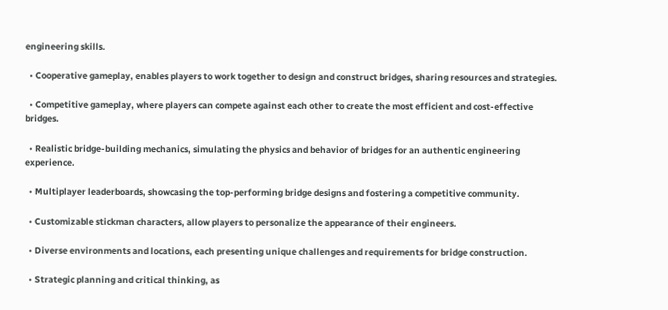engineering skills.

  • Cooperative gameplay, enables players to work together to design and construct bridges, sharing resources and strategies.

  • Competitive gameplay, where players can compete against each other to create the most efficient and cost-effective bridges.

  • Realistic bridge-building mechanics, simulating the physics and behavior of bridges for an authentic engineering experience.

  • Multiplayer leaderboards, showcasing the top-performing bridge designs and fostering a competitive community.

  • Customizable stickman characters, allow players to personalize the appearance of their engineers.

  • Diverse environments and locations, each presenting unique challenges and requirements for bridge construction.

  • Strategic planning and critical thinking, as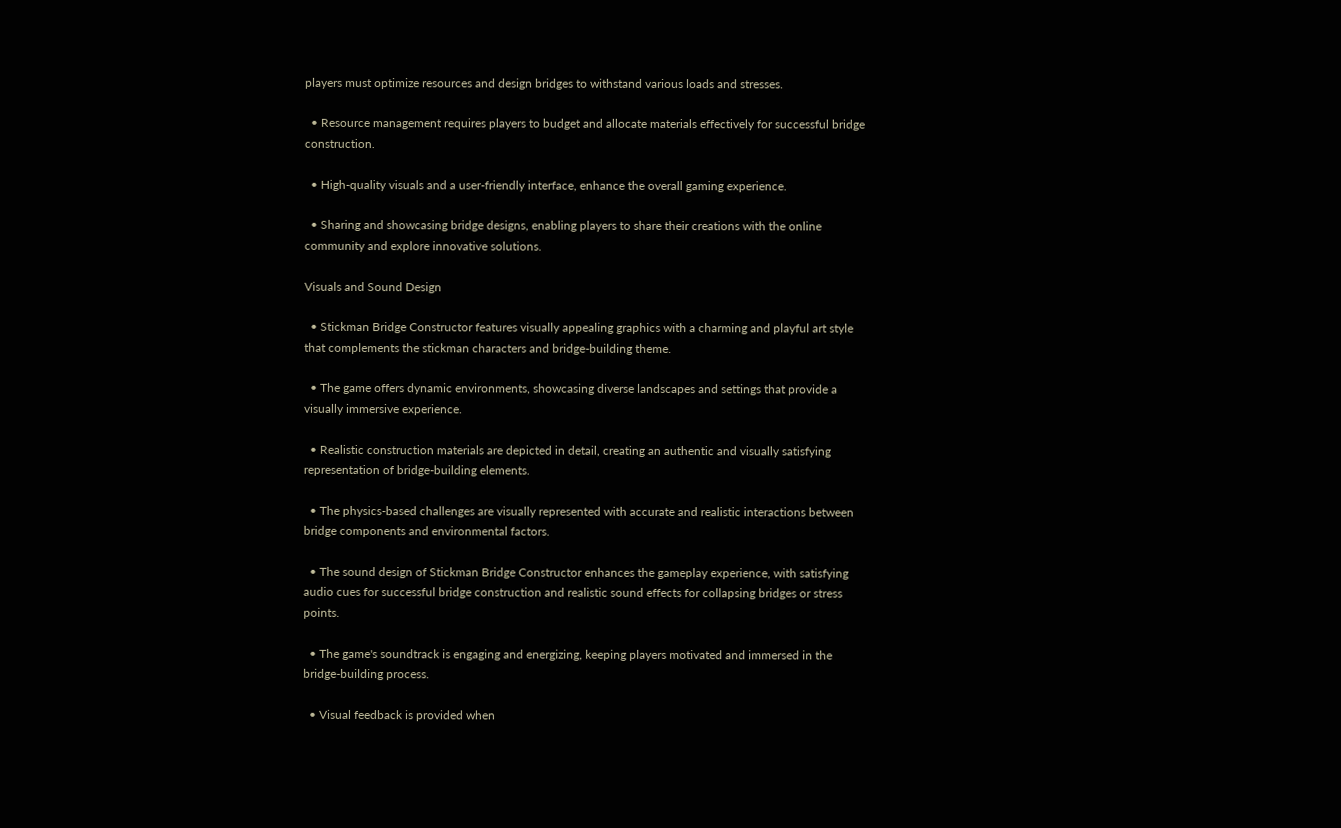players must optimize resources and design bridges to withstand various loads and stresses.

  • Resource management requires players to budget and allocate materials effectively for successful bridge construction.

  • High-quality visuals and a user-friendly interface, enhance the overall gaming experience.

  • Sharing and showcasing bridge designs, enabling players to share their creations with the online community and explore innovative solutions.

Visuals and Sound Design

  • Stickman Bridge Constructor features visually appealing graphics with a charming and playful art style that complements the stickman characters and bridge-building theme.

  • The game offers dynamic environments, showcasing diverse landscapes and settings that provide a visually immersive experience.

  • Realistic construction materials are depicted in detail, creating an authentic and visually satisfying representation of bridge-building elements.

  • The physics-based challenges are visually represented with accurate and realistic interactions between bridge components and environmental factors.

  • The sound design of Stickman Bridge Constructor enhances the gameplay experience, with satisfying audio cues for successful bridge construction and realistic sound effects for collapsing bridges or stress points.

  • The game's soundtrack is engaging and energizing, keeping players motivated and immersed in the bridge-building process.

  • Visual feedback is provided when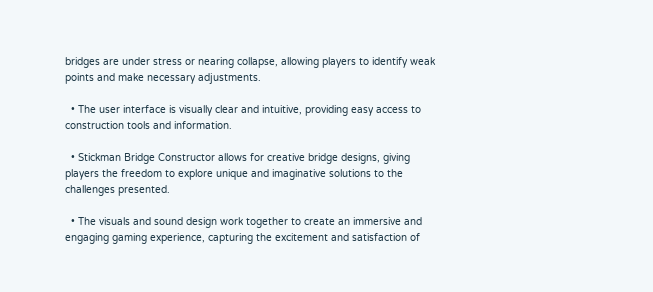bridges are under stress or nearing collapse, allowing players to identify weak points and make necessary adjustments.

  • The user interface is visually clear and intuitive, providing easy access to construction tools and information.

  • Stickman Bridge Constructor allows for creative bridge designs, giving players the freedom to explore unique and imaginative solutions to the challenges presented.

  • The visuals and sound design work together to create an immersive and engaging gaming experience, capturing the excitement and satisfaction of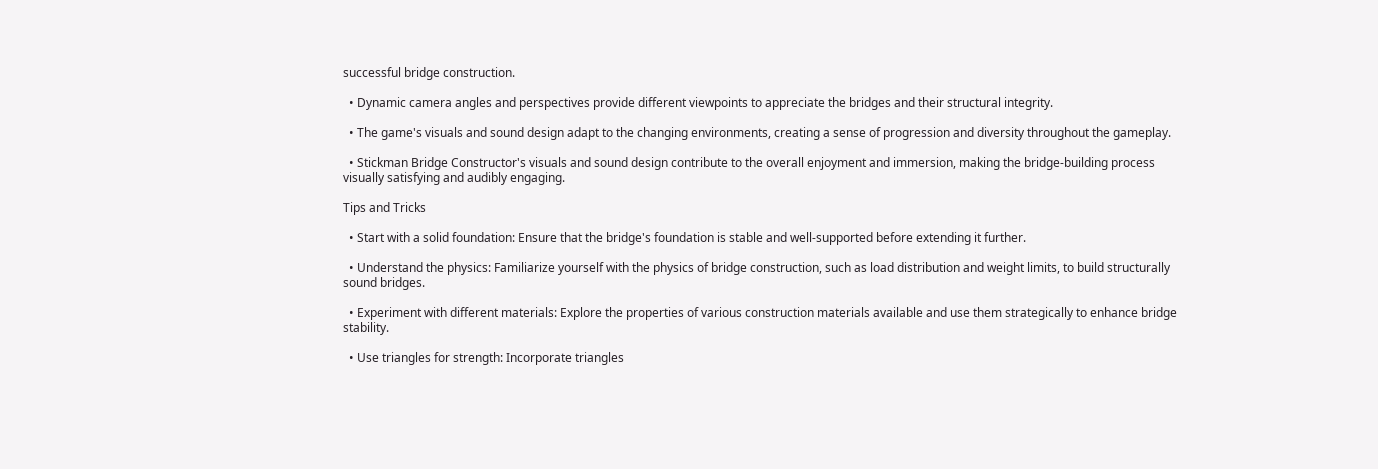successful bridge construction.

  • Dynamic camera angles and perspectives provide different viewpoints to appreciate the bridges and their structural integrity.

  • The game's visuals and sound design adapt to the changing environments, creating a sense of progression and diversity throughout the gameplay.

  • Stickman Bridge Constructor's visuals and sound design contribute to the overall enjoyment and immersion, making the bridge-building process visually satisfying and audibly engaging.

Tips and Tricks

  • Start with a solid foundation: Ensure that the bridge's foundation is stable and well-supported before extending it further.

  • Understand the physics: Familiarize yourself with the physics of bridge construction, such as load distribution and weight limits, to build structurally sound bridges.

  • Experiment with different materials: Explore the properties of various construction materials available and use them strategically to enhance bridge stability.

  • Use triangles for strength: Incorporate triangles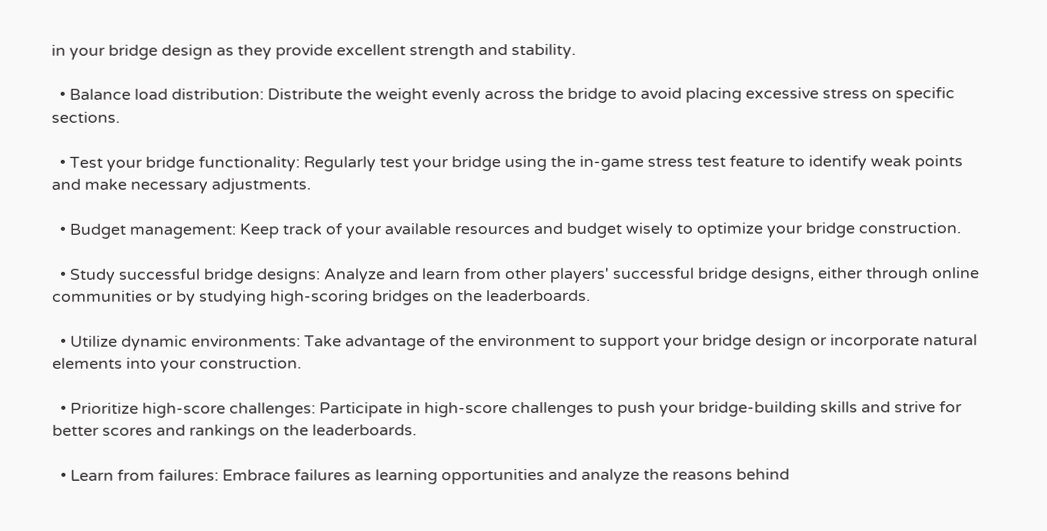in your bridge design as they provide excellent strength and stability.

  • Balance load distribution: Distribute the weight evenly across the bridge to avoid placing excessive stress on specific sections.

  • Test your bridge functionality: Regularly test your bridge using the in-game stress test feature to identify weak points and make necessary adjustments.

  • Budget management: Keep track of your available resources and budget wisely to optimize your bridge construction.

  • Study successful bridge designs: Analyze and learn from other players' successful bridge designs, either through online communities or by studying high-scoring bridges on the leaderboards.

  • Utilize dynamic environments: Take advantage of the environment to support your bridge design or incorporate natural elements into your construction.

  • Prioritize high-score challenges: Participate in high-score challenges to push your bridge-building skills and strive for better scores and rankings on the leaderboards.

  • Learn from failures: Embrace failures as learning opportunities and analyze the reasons behind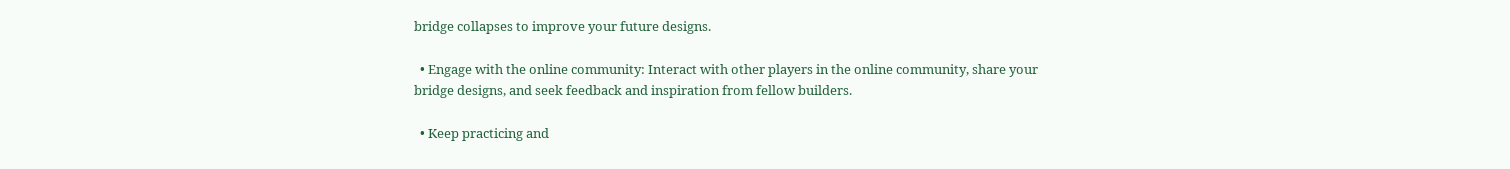bridge collapses to improve your future designs.

  • Engage with the online community: Interact with other players in the online community, share your bridge designs, and seek feedback and inspiration from fellow builders.

  • Keep practicing and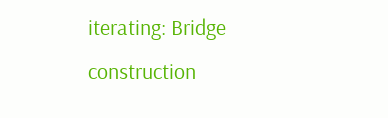iterating: Bridge construction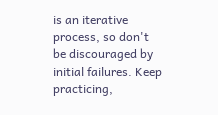is an iterative process, so don't be discouraged by initial failures. Keep practicing,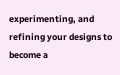experimenting, and refining your designs to become a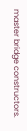master bridge constructors.